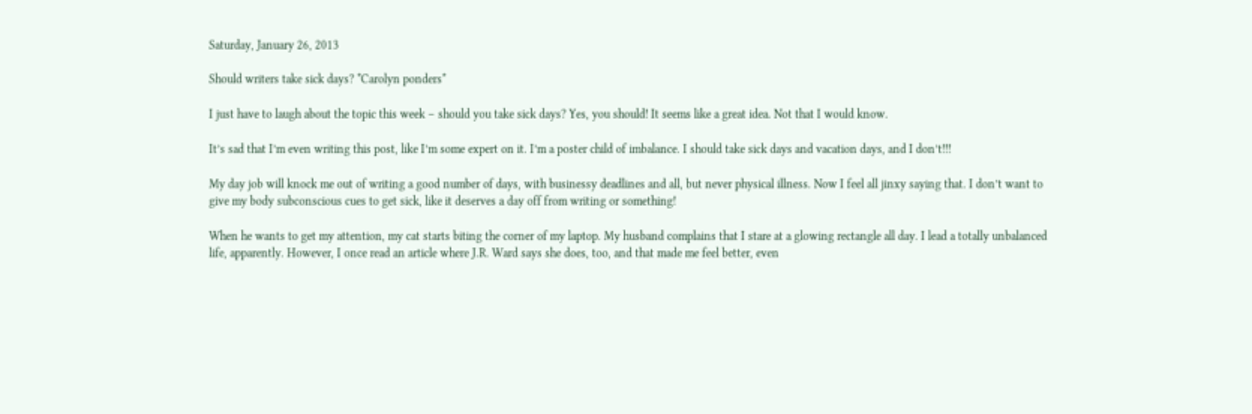Saturday, January 26, 2013

Should writers take sick days? *Carolyn ponders*

I just have to laugh about the topic this week – should you take sick days? Yes, you should! It seems like a great idea. Not that I would know.

It’s sad that I’m even writing this post, like I’m some expert on it. I’m a poster child of imbalance. I should take sick days and vacation days, and I don’t!!!

My day job will knock me out of writing a good number of days, with businessy deadlines and all, but never physical illness. Now I feel all jinxy saying that. I don’t want to give my body subconscious cues to get sick, like it deserves a day off from writing or something!

When he wants to get my attention, my cat starts biting the corner of my laptop. My husband complains that I stare at a glowing rectangle all day. I lead a totally unbalanced life, apparently. However, I once read an article where J.R. Ward says she does, too, and that made me feel better, even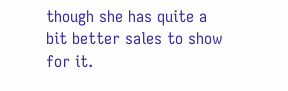though she has quite a bit better sales to show for it.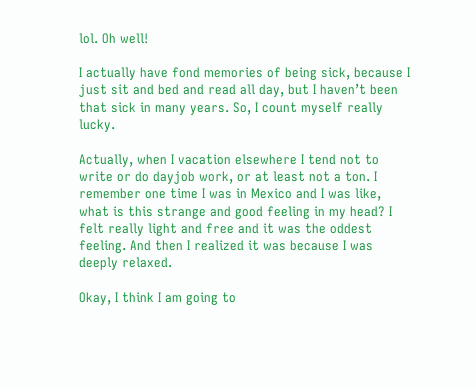lol. Oh well!

I actually have fond memories of being sick, because I just sit and bed and read all day, but I haven’t been that sick in many years. So, I count myself really lucky.

Actually, when I vacation elsewhere I tend not to write or do dayjob work, or at least not a ton. I remember one time I was in Mexico and I was like, what is this strange and good feeling in my head? I felt really light and free and it was the oddest feeling. And then I realized it was because I was deeply relaxed.

Okay, I think I am going to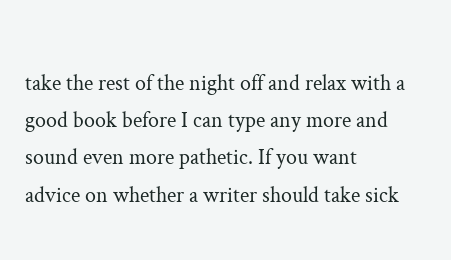take the rest of the night off and relax with a good book before I can type any more and sound even more pathetic. If you want advice on whether a writer should take sick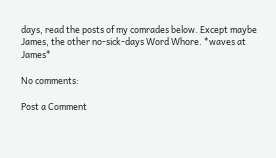days, read the posts of my comrades below. Except maybe James, the other no-sick-days Word Whore. *waves at James*

No comments:

Post a Comment